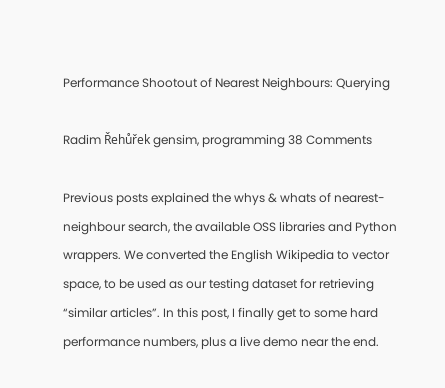Performance Shootout of Nearest Neighbours: Querying

Radim Řehůřek gensim, programming 38 Comments

Previous posts explained the whys & whats of nearest-neighbour search, the available OSS libraries and Python wrappers. We converted the English Wikipedia to vector space, to be used as our testing dataset for retrieving “similar articles”. In this post, I finally get to some hard performance numbers, plus a live demo near the end.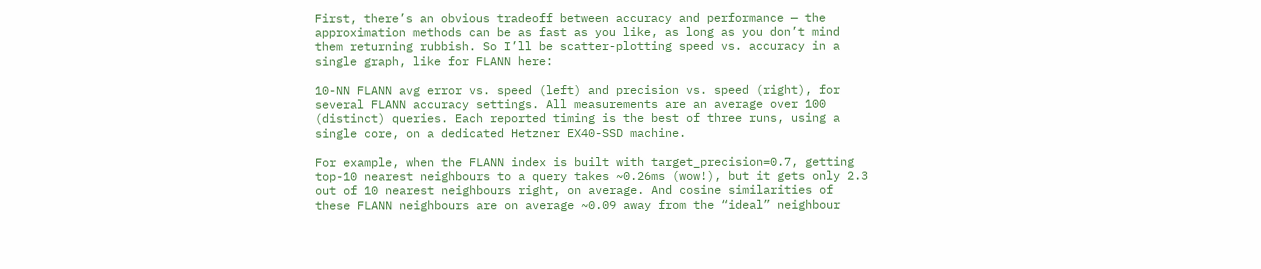First, there’s an obvious tradeoff between accuracy and performance — the approximation methods can be as fast as you like, as long as you don’t mind them returning rubbish. So I’ll be scatter-plotting speed vs. accuracy in a single graph, like for FLANN here:

10-NN FLANN avg error vs. speed (left) and precision vs. speed (right), for several FLANN accuracy settings. All measurements are an average over 100 (distinct) queries. Each reported timing is the best of three runs, using a single core, on a dedicated Hetzner EX40-SSD machine.

For example, when the FLANN index is built with target_precision=0.7, getting top-10 nearest neighbours to a query takes ~0.26ms (wow!), but it gets only 2.3 out of 10 nearest neighbours right, on average. And cosine similarities of these FLANN neighbours are on average ~0.09 away from the “ideal” neighbour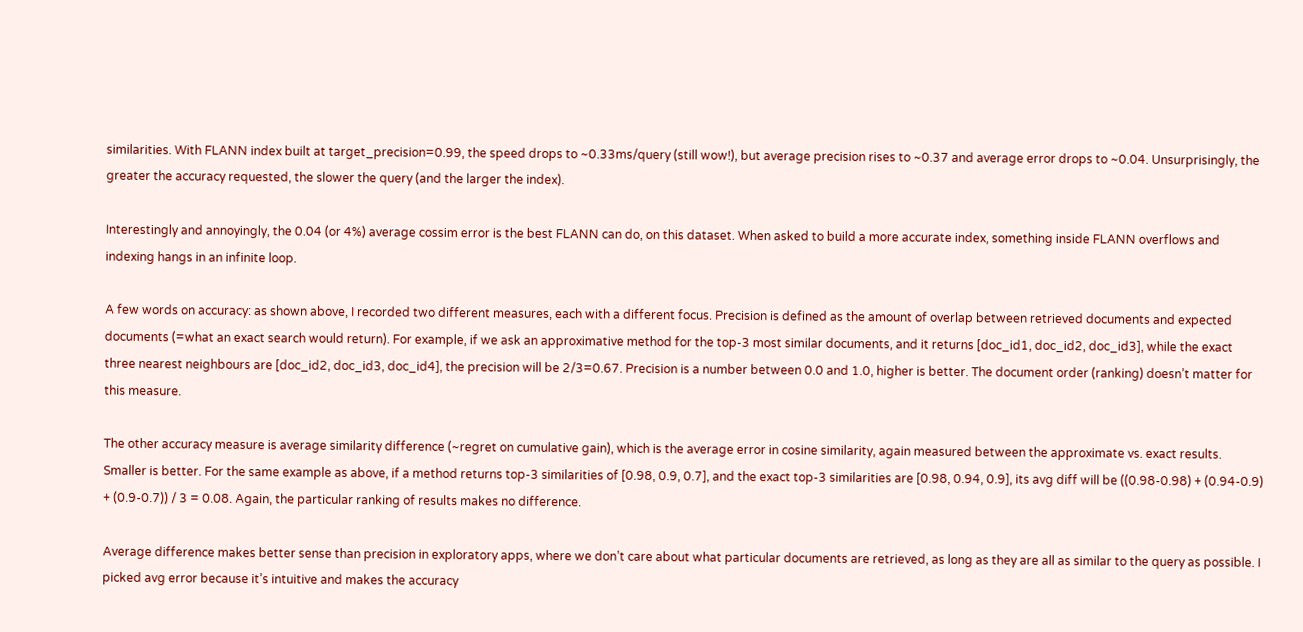similarities. With FLANN index built at target_precision=0.99, the speed drops to ~0.33ms/query (still wow!), but average precision rises to ~0.37 and average error drops to ~0.04. Unsurprisingly, the greater the accuracy requested, the slower the query (and the larger the index).

Interestingly and annoyingly, the 0.04 (or 4%) average cossim error is the best FLANN can do, on this dataset. When asked to build a more accurate index, something inside FLANN overflows and indexing hangs in an infinite loop.

A few words on accuracy: as shown above, I recorded two different measures, each with a different focus. Precision is defined as the amount of overlap between retrieved documents and expected documents (=what an exact search would return). For example, if we ask an approximative method for the top-3 most similar documents, and it returns [doc_id1, doc_id2, doc_id3], while the exact three nearest neighbours are [doc_id2, doc_id3, doc_id4], the precision will be 2/3=0.67. Precision is a number between 0.0 and 1.0, higher is better. The document order (ranking) doesn’t matter for this measure.

The other accuracy measure is average similarity difference (~regret on cumulative gain), which is the average error in cosine similarity, again measured between the approximate vs. exact results. Smaller is better. For the same example as above, if a method returns top-3 similarities of [0.98, 0.9, 0.7], and the exact top-3 similarities are [0.98, 0.94, 0.9], its avg diff will be ((0.98-0.98) + (0.94-0.9) + (0.9-0.7)) / 3 = 0.08. Again, the particular ranking of results makes no difference.

Average difference makes better sense than precision in exploratory apps, where we don’t care about what particular documents are retrieved, as long as they are all as similar to the query as possible. I picked avg error because it’s intuitive and makes the accuracy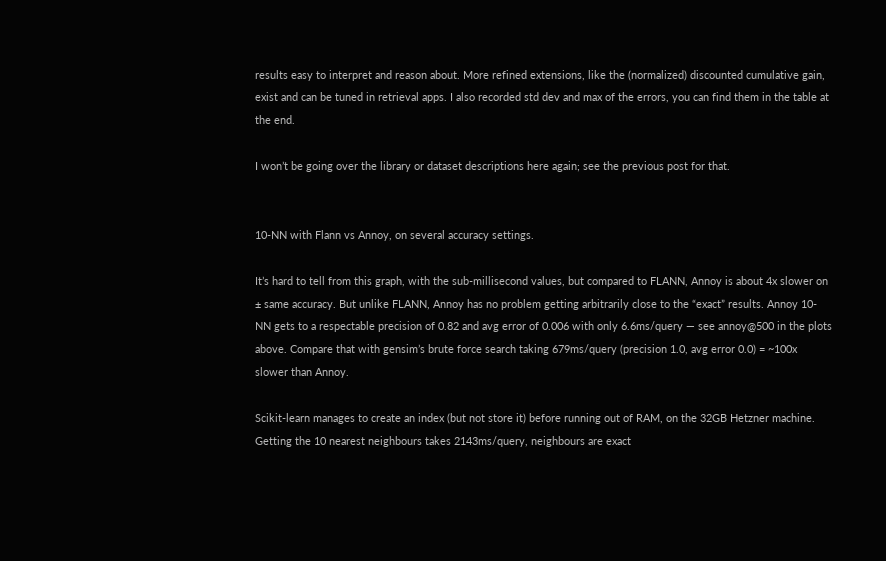results easy to interpret and reason about. More refined extensions, like the (normalized) discounted cumulative gain, exist and can be tuned in retrieval apps. I also recorded std dev and max of the errors, you can find them in the table at the end.

I won’t be going over the library or dataset descriptions here again; see the previous post for that.


10-NN with Flann vs Annoy, on several accuracy settings.

It’s hard to tell from this graph, with the sub-millisecond values, but compared to FLANN, Annoy is about 4x slower on ± same accuracy. But unlike FLANN, Annoy has no problem getting arbitrarily close to the “exact” results. Annoy 10-NN gets to a respectable precision of 0.82 and avg error of 0.006 with only 6.6ms/query — see annoy@500 in the plots above. Compare that with gensim’s brute force search taking 679ms/query (precision 1.0, avg error 0.0) = ~100x slower than Annoy.

Scikit-learn manages to create an index (but not store it) before running out of RAM, on the 32GB Hetzner machine. Getting the 10 nearest neighbours takes 2143ms/query, neighbours are exact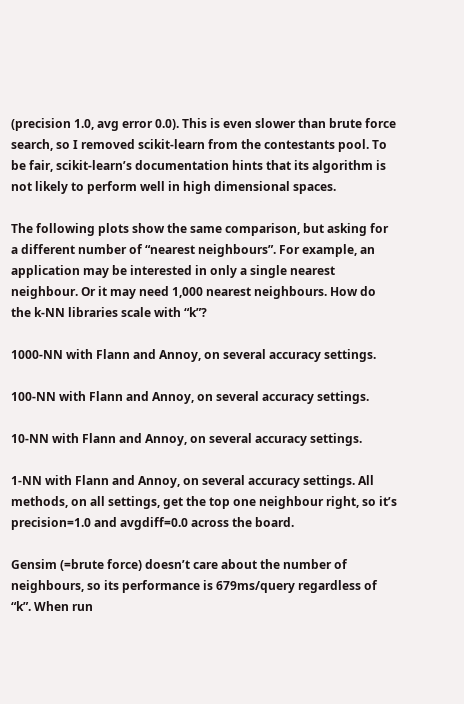(precision 1.0, avg error 0.0). This is even slower than brute force search, so I removed scikit-learn from the contestants pool. To be fair, scikit-learn’s documentation hints that its algorithm is not likely to perform well in high dimensional spaces.

The following plots show the same comparison, but asking for a different number of “nearest neighbours”. For example, an application may be interested in only a single nearest neighbour. Or it may need 1,000 nearest neighbours. How do the k-NN libraries scale with “k”?

1000-NN with Flann and Annoy, on several accuracy settings.

100-NN with Flann and Annoy, on several accuracy settings.

10-NN with Flann and Annoy, on several accuracy settings.

1-NN with Flann and Annoy, on several accuracy settings. All methods, on all settings, get the top one neighbour right, so it’s precision=1.0 and avgdiff=0.0 across the board.

Gensim (=brute force) doesn’t care about the number of neighbours, so its performance is 679ms/query regardless of “k”. When run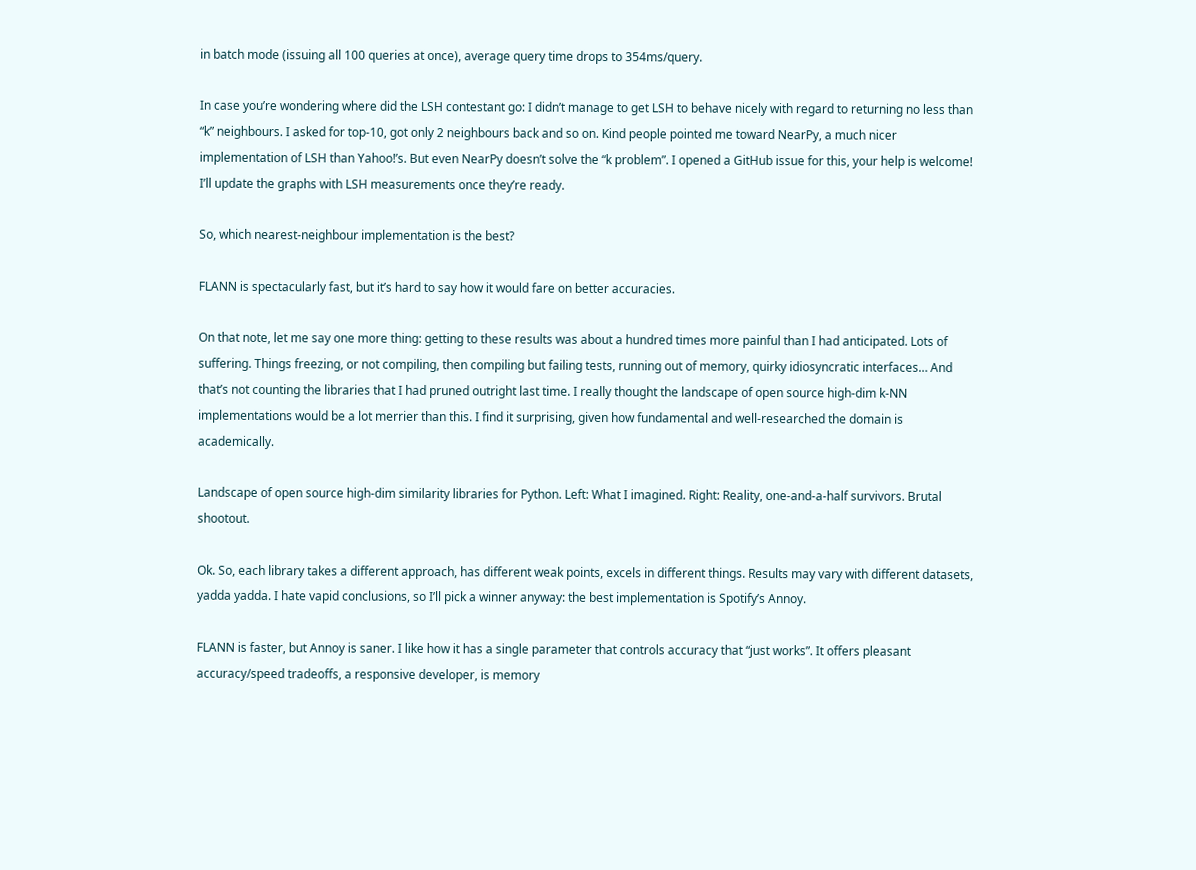in batch mode (issuing all 100 queries at once), average query time drops to 354ms/query.

In case you’re wondering where did the LSH contestant go: I didn’t manage to get LSH to behave nicely with regard to returning no less than “k” neighbours. I asked for top-10, got only 2 neighbours back and so on. Kind people pointed me toward NearPy, a much nicer implementation of LSH than Yahoo!’s. But even NearPy doesn’t solve the “k problem”. I opened a GitHub issue for this, your help is welcome! I’ll update the graphs with LSH measurements once they’re ready.

So, which nearest-neighbour implementation is the best?

FLANN is spectacularly fast, but it’s hard to say how it would fare on better accuracies.

On that note, let me say one more thing: getting to these results was about a hundred times more painful than I had anticipated. Lots of suffering. Things freezing, or not compiling, then compiling but failing tests, running out of memory, quirky idiosyncratic interfaces… And that’s not counting the libraries that I had pruned outright last time. I really thought the landscape of open source high-dim k-NN implementations would be a lot merrier than this. I find it surprising, given how fundamental and well-researched the domain is academically.

Landscape of open source high-dim similarity libraries for Python. Left: What I imagined. Right: Reality, one-and-a-half survivors. Brutal shootout.

Ok. So, each library takes a different approach, has different weak points, excels in different things. Results may vary with different datasets, yadda yadda. I hate vapid conclusions, so I’ll pick a winner anyway: the best implementation is Spotify’s Annoy.

FLANN is faster, but Annoy is saner. I like how it has a single parameter that controls accuracy that “just works”. It offers pleasant accuracy/speed tradeoffs, a responsive developer, is memory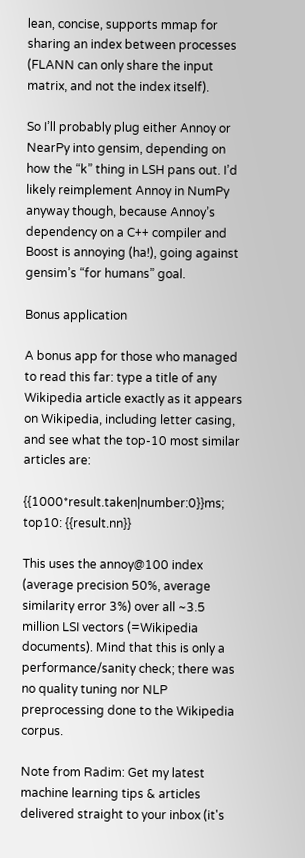lean, concise, supports mmap for sharing an index between processes (FLANN can only share the input matrix, and not the index itself).

So I’ll probably plug either Annoy or NearPy into gensim, depending on how the “k” thing in LSH pans out. I’d likely reimplement Annoy in NumPy anyway though, because Annoy’s dependency on a C++ compiler and Boost is annoying (ha!), going against gensim’s “for humans” goal.

Bonus application

A bonus app for those who managed to read this far: type a title of any Wikipedia article exactly as it appears on Wikipedia, including letter casing, and see what the top-10 most similar articles are:

{{1000*result.taken|number:0}}ms; top10: {{result.nn}}

This uses the annoy@100 index (average precision 50%, average similarity error 3%) over all ~3.5 million LSI vectors (=Wikipedia documents). Mind that this is only a performance/sanity check; there was no quality tuning nor NLP preprocessing done to the Wikipedia corpus.

Note from Radim: Get my latest machine learning tips & articles delivered straight to your inbox (it's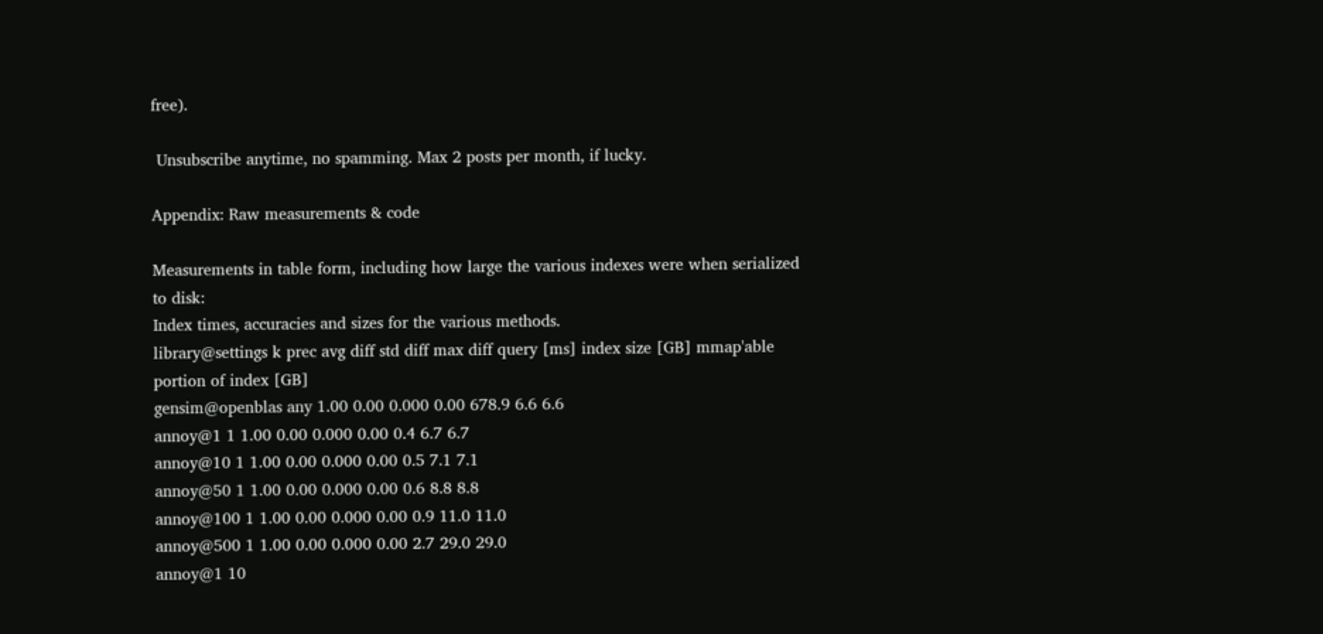free).

 Unsubscribe anytime, no spamming. Max 2 posts per month, if lucky.

Appendix: Raw measurements & code

Measurements in table form, including how large the various indexes were when serialized to disk:
Index times, accuracies and sizes for the various methods.
library@settings k prec avg diff std diff max diff query [ms] index size [GB] mmap'able portion of index [GB]
gensim@openblas any 1.00 0.00 0.000 0.00 678.9 6.6 6.6
annoy@1 1 1.00 0.00 0.000 0.00 0.4 6.7 6.7
annoy@10 1 1.00 0.00 0.000 0.00 0.5 7.1 7.1
annoy@50 1 1.00 0.00 0.000 0.00 0.6 8.8 8.8
annoy@100 1 1.00 0.00 0.000 0.00 0.9 11.0 11.0
annoy@500 1 1.00 0.00 0.000 0.00 2.7 29.0 29.0
annoy@1 10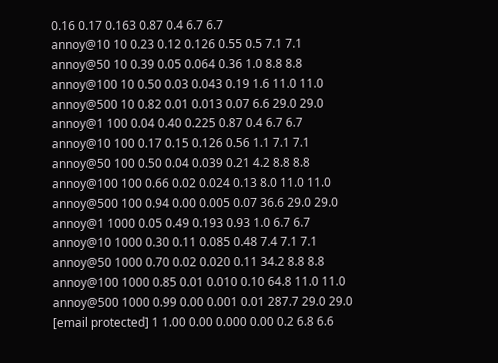0.16 0.17 0.163 0.87 0.4 6.7 6.7
annoy@10 10 0.23 0.12 0.126 0.55 0.5 7.1 7.1
annoy@50 10 0.39 0.05 0.064 0.36 1.0 8.8 8.8
annoy@100 10 0.50 0.03 0.043 0.19 1.6 11.0 11.0
annoy@500 10 0.82 0.01 0.013 0.07 6.6 29.0 29.0
annoy@1 100 0.04 0.40 0.225 0.87 0.4 6.7 6.7
annoy@10 100 0.17 0.15 0.126 0.56 1.1 7.1 7.1
annoy@50 100 0.50 0.04 0.039 0.21 4.2 8.8 8.8
annoy@100 100 0.66 0.02 0.024 0.13 8.0 11.0 11.0
annoy@500 100 0.94 0.00 0.005 0.07 36.6 29.0 29.0
annoy@1 1000 0.05 0.49 0.193 0.93 1.0 6.7 6.7
annoy@10 1000 0.30 0.11 0.085 0.48 7.4 7.1 7.1
annoy@50 1000 0.70 0.02 0.020 0.11 34.2 8.8 8.8
annoy@100 1000 0.85 0.01 0.010 0.10 64.8 11.0 11.0
annoy@500 1000 0.99 0.00 0.001 0.01 287.7 29.0 29.0
[email protected] 1 1.00 0.00 0.000 0.00 0.2 6.8 6.6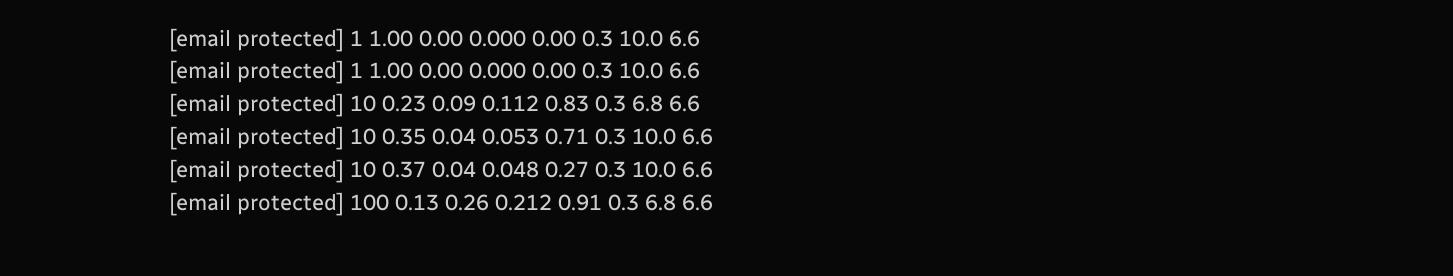[email protected] 1 1.00 0.00 0.000 0.00 0.3 10.0 6.6
[email protected] 1 1.00 0.00 0.000 0.00 0.3 10.0 6.6
[email protected] 10 0.23 0.09 0.112 0.83 0.3 6.8 6.6
[email protected] 10 0.35 0.04 0.053 0.71 0.3 10.0 6.6
[email protected] 10 0.37 0.04 0.048 0.27 0.3 10.0 6.6
[email protected] 100 0.13 0.26 0.212 0.91 0.3 6.8 6.6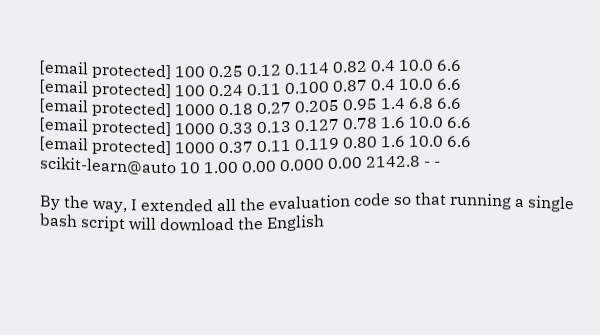[email protected] 100 0.25 0.12 0.114 0.82 0.4 10.0 6.6
[email protected] 100 0.24 0.11 0.100 0.87 0.4 10.0 6.6
[email protected] 1000 0.18 0.27 0.205 0.95 1.4 6.8 6.6
[email protected] 1000 0.33 0.13 0.127 0.78 1.6 10.0 6.6
[email protected] 1000 0.37 0.11 0.119 0.80 1.6 10.0 6.6
scikit-learn@auto 10 1.00 0.00 0.000 0.00 2142.8 - -

By the way, I extended all the evaluation code so that running a single bash script will download the English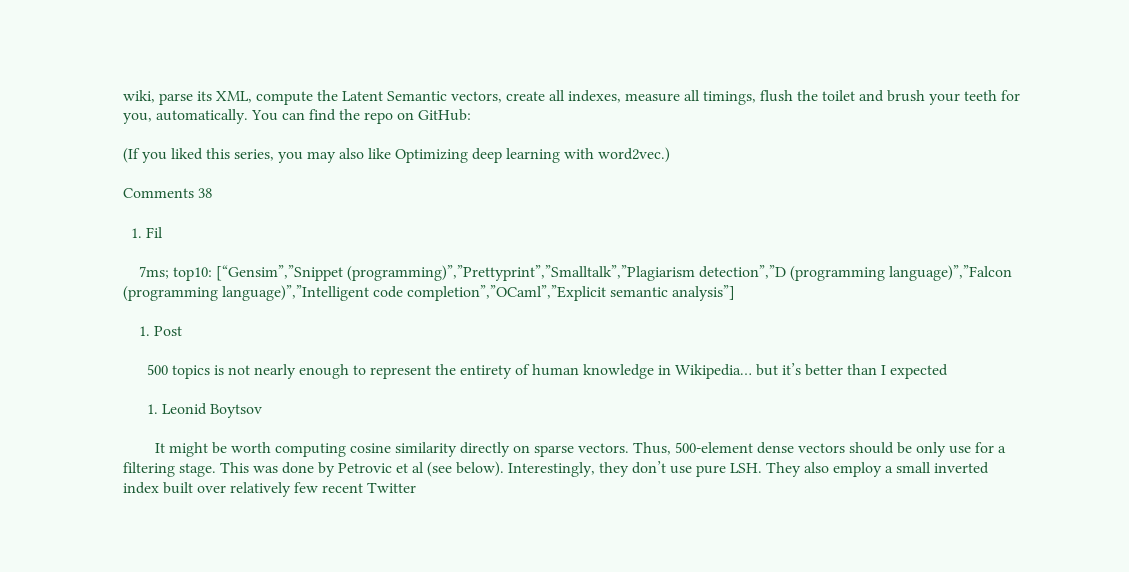wiki, parse its XML, compute the Latent Semantic vectors, create all indexes, measure all timings, flush the toilet and brush your teeth for you, automatically. You can find the repo on GitHub:

(If you liked this series, you may also like Optimizing deep learning with word2vec.)

Comments 38

  1. Fil

    7ms; top10: [“Gensim”,”Snippet (programming)”,”Prettyprint”,”Smalltalk”,”Plagiarism detection”,”D (programming language)”,”Falcon (programming language)”,”Intelligent code completion”,”OCaml”,”Explicit semantic analysis”]

    1. Post

      500 topics is not nearly enough to represent the entirety of human knowledge in Wikipedia… but it’s better than I expected

      1. Leonid Boytsov

        It might be worth computing cosine similarity directly on sparse vectors. Thus, 500-element dense vectors should be only use for a filtering stage. This was done by Petrovic et al (see below). Interestingly, they don’t use pure LSH. They also employ a small inverted index built over relatively few recent Twitter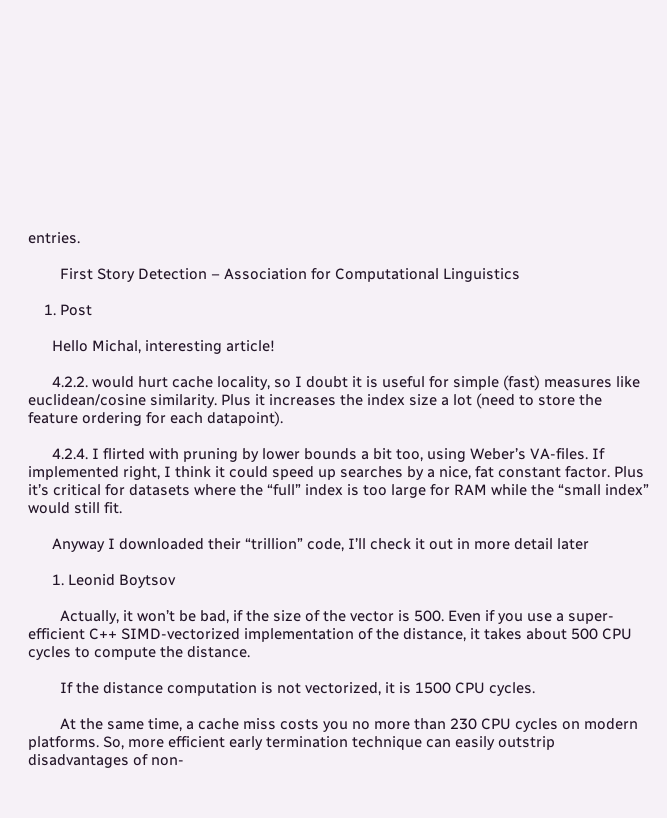entries.

        First Story Detection – Association for Computational Linguistics

    1. Post

      Hello Michal, interesting article!

      4.2.2. would hurt cache locality, so I doubt it is useful for simple (fast) measures like euclidean/cosine similarity. Plus it increases the index size a lot (need to store the feature ordering for each datapoint).

      4.2.4. I flirted with pruning by lower bounds a bit too, using Weber’s VA-files. If implemented right, I think it could speed up searches by a nice, fat constant factor. Plus it’s critical for datasets where the “full” index is too large for RAM while the “small index” would still fit.

      Anyway I downloaded their “trillion” code, I’ll check it out in more detail later

      1. Leonid Boytsov

        Actually, it won’t be bad, if the size of the vector is 500. Even if you use a super-efficient C++ SIMD-vectorized implementation of the distance, it takes about 500 CPU cycles to compute the distance.

        If the distance computation is not vectorized, it is 1500 CPU cycles.

        At the same time, a cache miss costs you no more than 230 CPU cycles on modern platforms. So, more efficient early termination technique can easily outstrip disadvantages of non-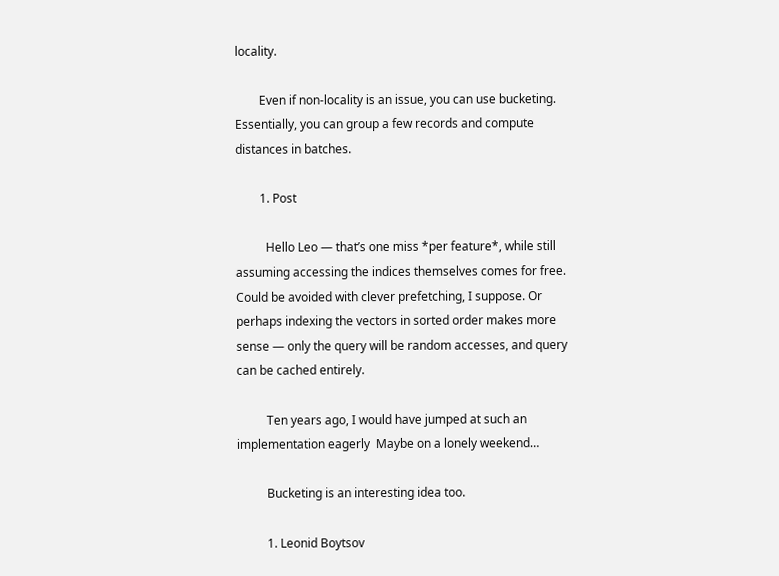locality.

        Even if non-locality is an issue, you can use bucketing. Essentially, you can group a few records and compute distances in batches.

        1. Post

          Hello Leo — that’s one miss *per feature*, while still assuming accessing the indices themselves comes for free. Could be avoided with clever prefetching, I suppose. Or perhaps indexing the vectors in sorted order makes more sense — only the query will be random accesses, and query can be cached entirely.

          Ten years ago, I would have jumped at such an implementation eagerly  Maybe on a lonely weekend…

          Bucketing is an interesting idea too.

          1. Leonid Boytsov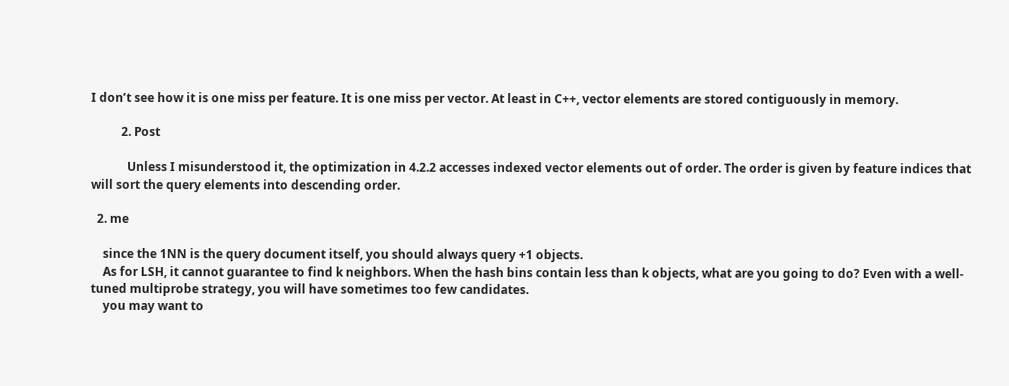I don’t see how it is one miss per feature. It is one miss per vector. At least in C++, vector elements are stored contiguously in memory.

          2. Post

            Unless I misunderstood it, the optimization in 4.2.2 accesses indexed vector elements out of order. The order is given by feature indices that will sort the query elements into descending order.

  2. me

    since the 1NN is the query document itself, you should always query +1 objects.
    As for LSH, it cannot guarantee to find k neighbors. When the hash bins contain less than k objects, what are you going to do? Even with a well-tuned multiprobe strategy, you will have sometimes too few candidates.
    you may want to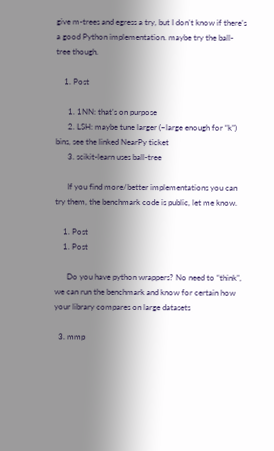give m-trees and egress a try, but I don’t know if there’s a good Python implementation. maybe try the ball-tree though.

    1. Post

      1. 1NN: that’s on purpose
      2. LSH: maybe tune larger (~large enough for “k”) bins, see the linked NearPy ticket
      3. scikit-learn uses ball-tree

      If you find more/better implementations you can try them, the benchmark code is public, let me know.

    1. Post
    1. Post

      Do you have python wrappers? No need to “think”, we can run the benchmark and know for certain how your library compares on large datasets

  3. mmp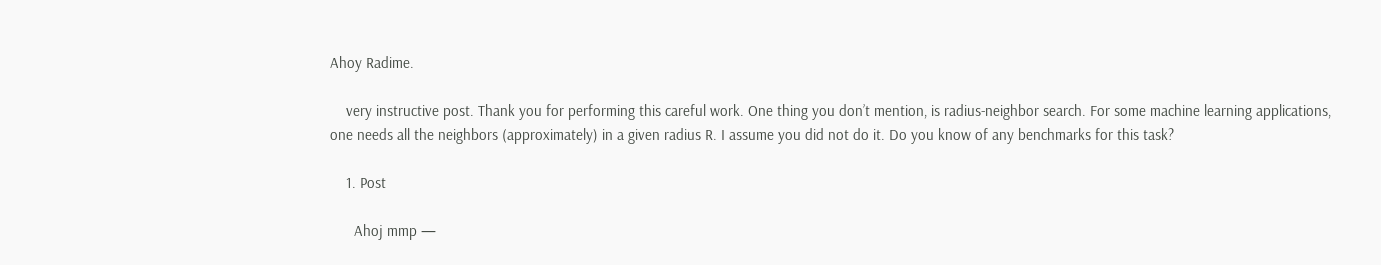Ahoy Radime.

    very instructive post. Thank you for performing this careful work. One thing you don’t mention, is radius-neighbor search. For some machine learning applications, one needs all the neighbors (approximately) in a given radius R. I assume you did not do it. Do you know of any benchmarks for this task?

    1. Post

      Ahoj mmp —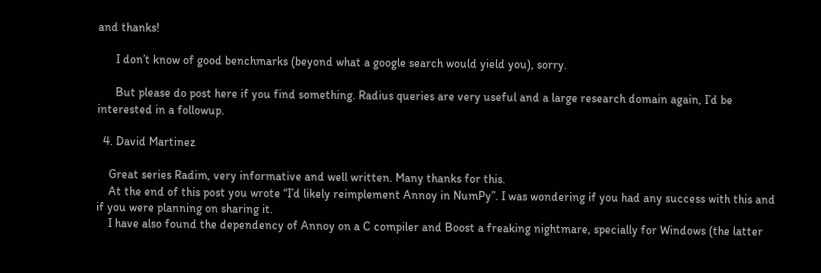and thanks!

      I don’t know of good benchmarks (beyond what a google search would yield you), sorry.

      But please do post here if you find something. Radius queries are very useful and a large research domain again, I’d be interested in a followup.

  4. David Martinez

    Great series Radim, very informative and well written. Many thanks for this.
    At the end of this post you wrote “I’d likely reimplement Annoy in NumPy”. I was wondering if you had any success with this and if you were planning on sharing it.
    I have also found the dependency of Annoy on a C compiler and Boost a freaking nightmare, specially for Windows (the latter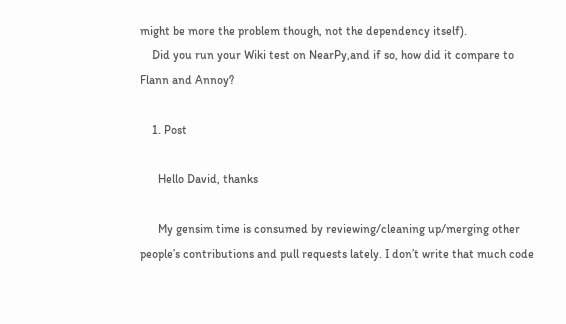might be more the problem though, not the dependency itself).
    Did you run your Wiki test on NearPy,and if so, how did it compare to Flann and Annoy?

    1. Post

      Hello David, thanks

      My gensim time is consumed by reviewing/cleaning up/merging other people’s contributions and pull requests lately. I don’t write that much code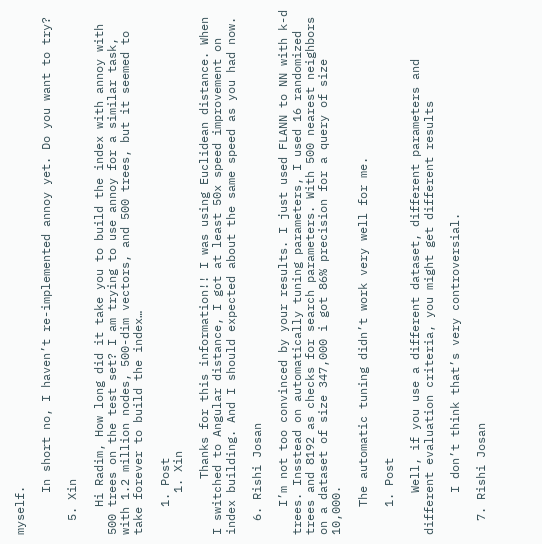myself.

      In short no, I haven’t re-implemented annoy yet. Do you want to try?

  5. Xin

    Hi Radim, How long did it take you to build the index with annoy with 500 trees on the test set? I am trying to use annoy for a similar task, with 1.2 million nodes, 500-dim vectors, and 500 trees, but it seemed to take forever to build the index…

    1. Post
      1. Xin

        Thanks for this information!! I was using Euclidean distance. When I switched to Angular distance, I got at least 50x speed improvement on index building. And I should expected about the same speed as you had now.

  6. Rishi Josan

    I’m not too convinced by your results. I just used FLANN to NN with k-d trees. Insstead on automatically tuning parameters, I used 16 randomized trees and 8192 as checks for search parameters. With 500 nearest neighbors on a dataset of size 347,000 i got 86% precision for a query of size 10,000.

    The automatic tuning didn’t work very well for me.

    1. Post

      Well, if you use a different dataset, different parameters and different evaluation criteria, you might get different results

      I don’t think that’s very controversial.

  7. Rishi Josan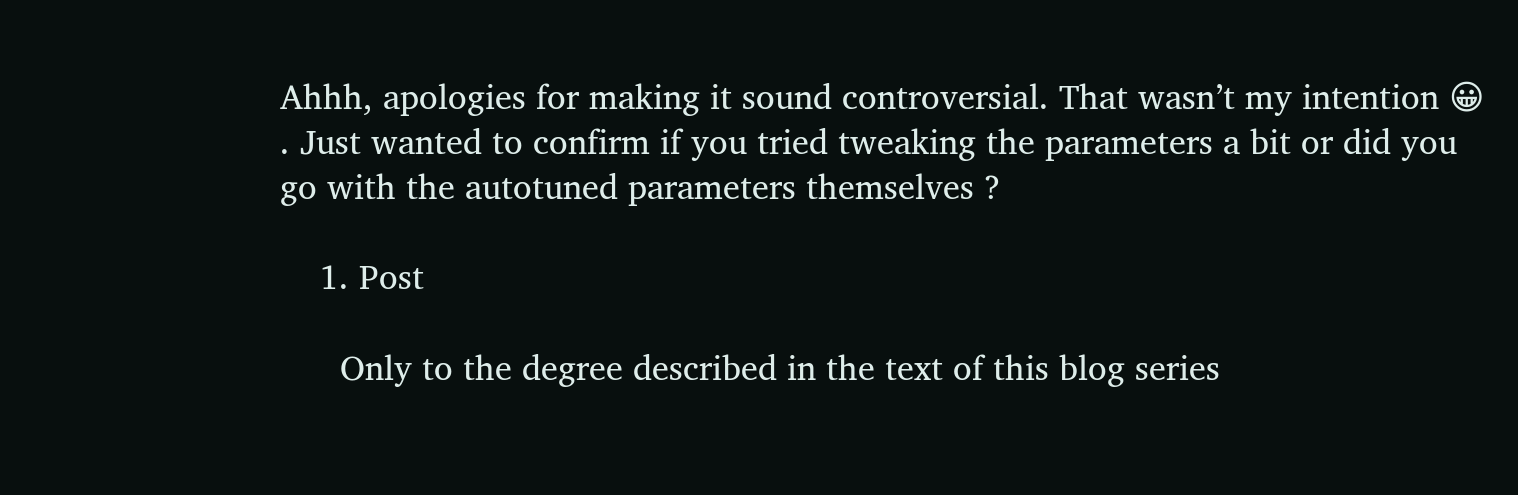Ahhh, apologies for making it sound controversial. That wasn’t my intention 😀 . Just wanted to confirm if you tried tweaking the parameters a bit or did you go with the autotuned parameters themselves ?

    1. Post

      Only to the degree described in the text of this blog series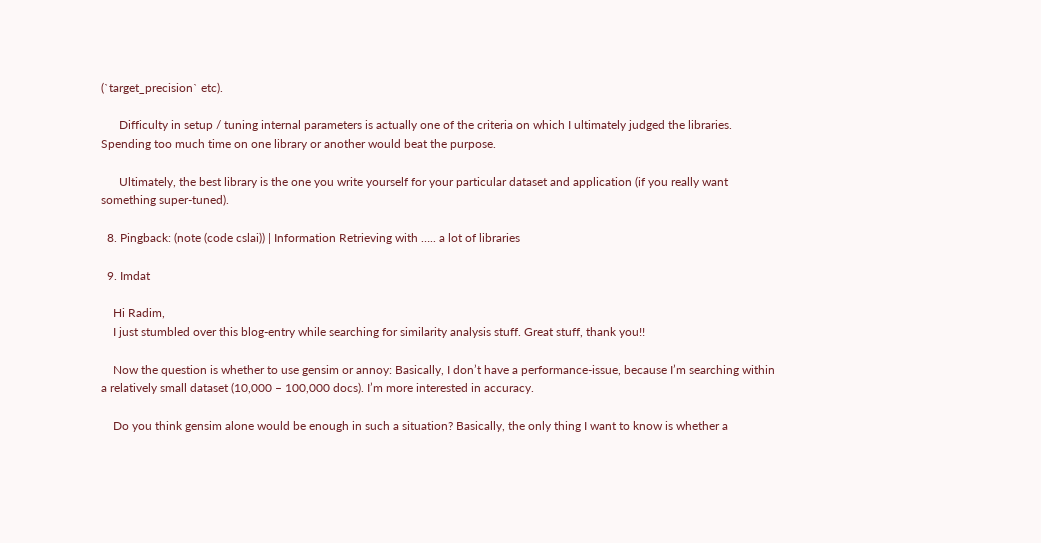(`target_precision` etc).

      Difficulty in setup / tuning internal parameters is actually one of the criteria on which I ultimately judged the libraries. Spending too much time on one library or another would beat the purpose.

      Ultimately, the best library is the one you write yourself for your particular dataset and application (if you really want something super-tuned).

  8. Pingback: (note (code cslai)) | Information Retrieving with ….. a lot of libraries

  9. Imdat

    Hi Radim,
    I just stumbled over this blog-entry while searching for similarity analysis stuff. Great stuff, thank you!!

    Now the question is whether to use gensim or annoy: Basically, I don’t have a performance-issue, because I’m searching within a relatively small dataset (10,000 – 100,000 docs). I’m more interested in accuracy.

    Do you think gensim alone would be enough in such a situation? Basically, the only thing I want to know is whether a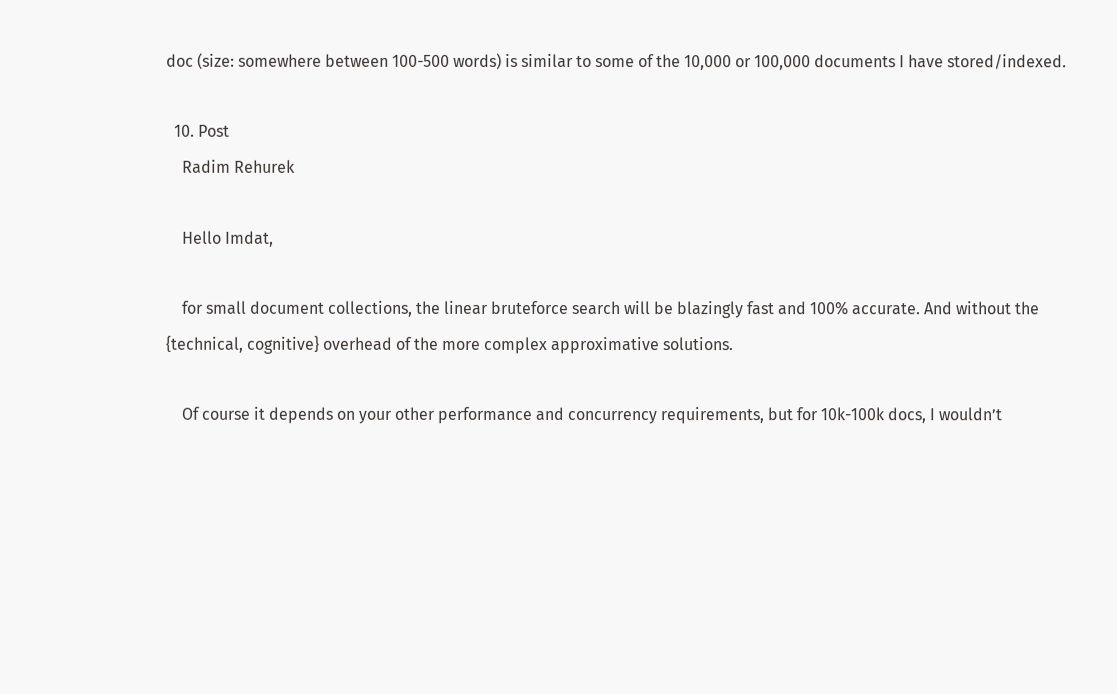doc (size: somewhere between 100-500 words) is similar to some of the 10,000 or 100,000 documents I have stored/indexed.

  10. Post
    Radim Rehurek

    Hello Imdat,

    for small document collections, the linear bruteforce search will be blazingly fast and 100% accurate. And without the {technical, cognitive} overhead of the more complex approximative solutions.

    Of course it depends on your other performance and concurrency requirements, but for 10k-100k docs, I wouldn’t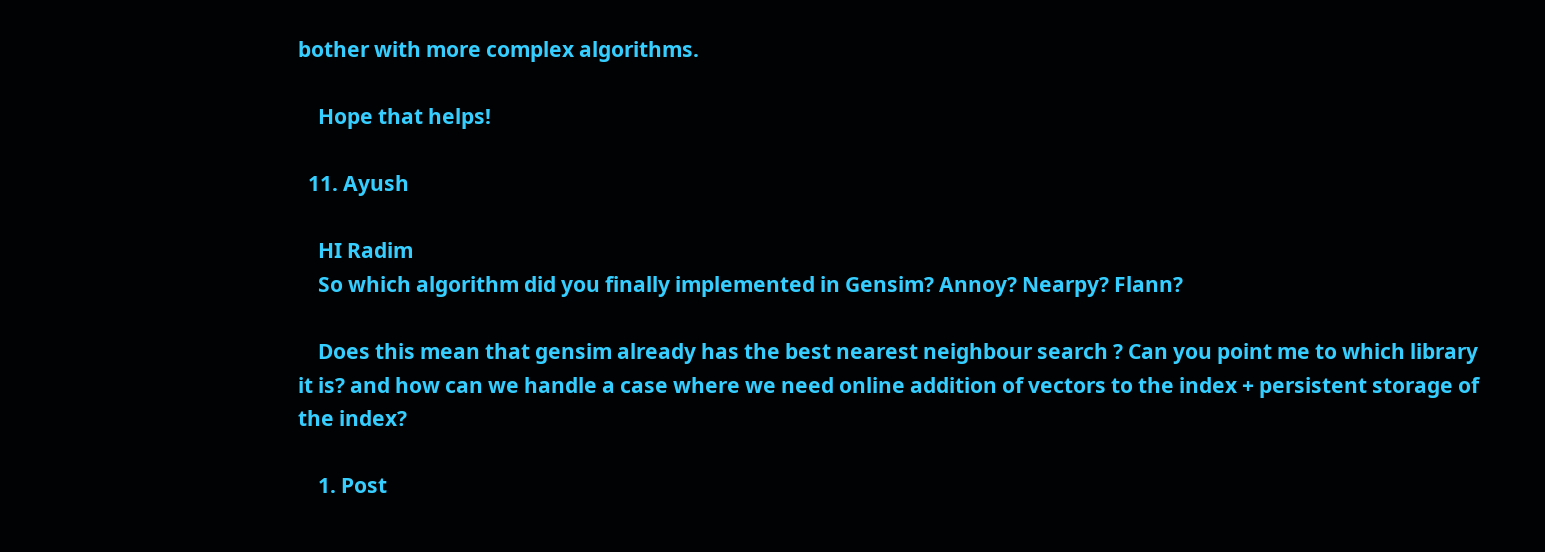bother with more complex algorithms.

    Hope that helps!

  11. Ayush

    HI Radim
    So which algorithm did you finally implemented in Gensim? Annoy? Nearpy? Flann?

    Does this mean that gensim already has the best nearest neighbour search ? Can you point me to which library it is? and how can we handle a case where we need online addition of vectors to the index + persistent storage of the index?

    1. Post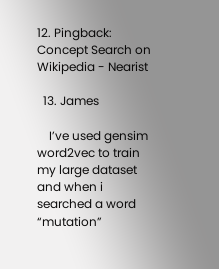12. Pingback: Concept Search on Wikipedia - Nearist

  13. James

    I’ve used gensim word2vec to train my large dataset and when i searched a word “mutation”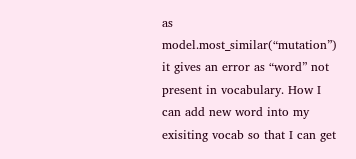as model.most_similar(“mutation”) it gives an error as “word” not present in vocabulary. How I can add new word into my exisiting vocab so that I can get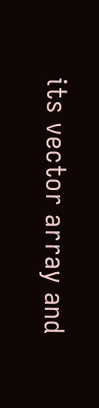its vector array and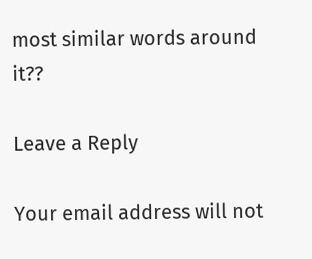most similar words around it??

Leave a Reply

Your email address will not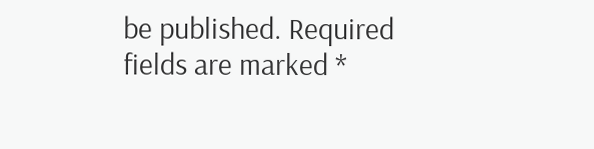be published. Required fields are marked *